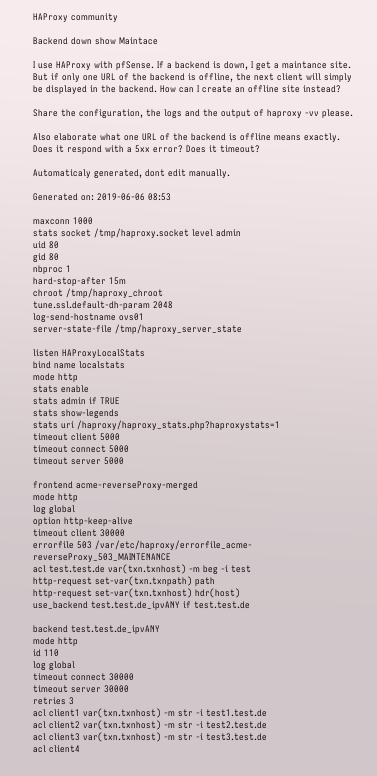HAProxy community

Backend down show Maintace

I use HAProxy with pfSense. If a backend is down, I get a maintance site. But if only one URL of the backend is offline, the next client will simply be displayed in the backend. How can I create an offline site instead?

Share the configuration, the logs and the output of haproxy -vv please.

Also elaborate what one URL of the backend is offline means exactly. Does it respond with a 5xx error? Does it timeout?

Automaticaly generated, dont edit manually.

Generated on: 2019-06-06 08:53

maxconn 1000
stats socket /tmp/haproxy.socket level admin
uid 80
gid 80
nbproc 1
hard-stop-after 15m
chroot /tmp/haproxy_chroot
tune.ssl.default-dh-param 2048
log-send-hostname ovs01
server-state-file /tmp/haproxy_server_state

listen HAProxyLocalStats
bind name localstats
mode http
stats enable
stats admin if TRUE
stats show-legends
stats uri /haproxy/haproxy_stats.php?haproxystats=1
timeout client 5000
timeout connect 5000
timeout server 5000

frontend acme-reverseProxy-merged
mode http
log global
option http-keep-alive
timeout client 30000
errorfile 503 /var/etc/haproxy/errorfile_acme-reverseProxy_503_MAINTENANCE
acl test.test.de var(txn.txnhost) -m beg -i test
http-request set-var(txn.txnpath) path
http-request set-var(txn.txnhost) hdr(host)
use_backend test.test.de_ipvANY if test.test.de

backend test.test.de_ipvANY
mode http
id 110
log global
timeout connect 30000
timeout server 30000
retries 3
acl client1 var(txn.txnhost) -m str -i test1.test.de
acl client2 var(txn.txnhost) -m str -i test2.test.de
acl client3 var(txn.txnhost) -m str -i test3.test.de
acl client4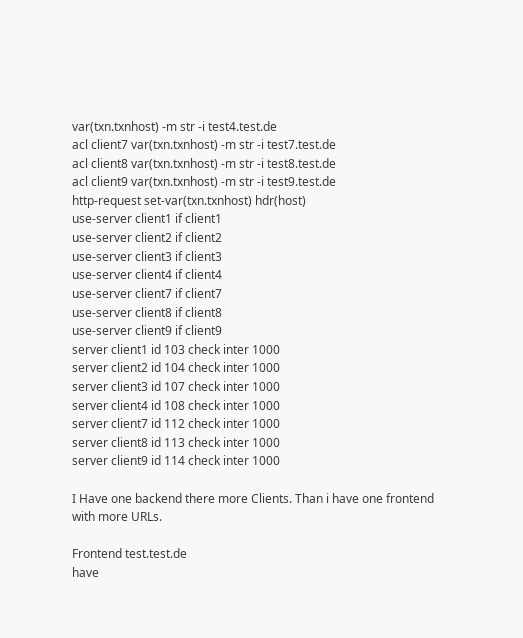var(txn.txnhost) -m str -i test4.test.de
acl client7 var(txn.txnhost) -m str -i test7.test.de
acl client8 var(txn.txnhost) -m str -i test8.test.de
acl client9 var(txn.txnhost) -m str -i test9.test.de
http-request set-var(txn.txnhost) hdr(host)
use-server client1 if client1
use-server client2 if client2
use-server client3 if client3
use-server client4 if client4
use-server client7 if client7
use-server client8 if client8
use-server client9 if client9
server client1 id 103 check inter 1000
server client2 id 104 check inter 1000
server client3 id 107 check inter 1000
server client4 id 108 check inter 1000
server client7 id 112 check inter 1000
server client8 id 113 check inter 1000
server client9 id 114 check inter 1000

I Have one backend there more Clients. Than i have one frontend with more URLs.

Frontend test.test.de
have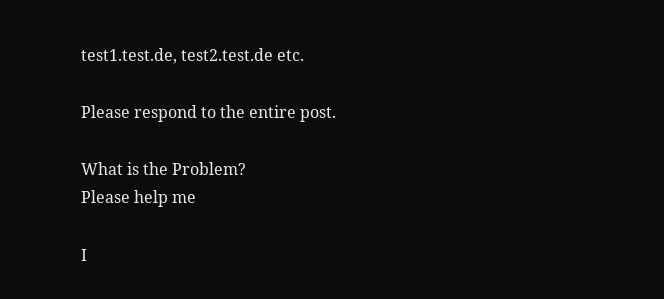test1.test.de, test2.test.de etc.

Please respond to the entire post.

What is the Problem?
Please help me

I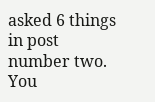asked 6 things in post number two. You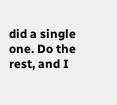did a single one. Do the rest, and I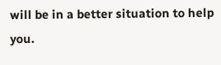will be in a better situation to help you.